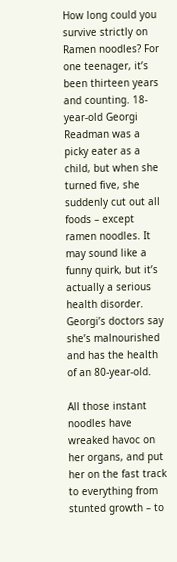How long could you survive strictly on Ramen noodles? For one teenager, it’s been thirteen years and counting. 18-year-old Georgi Readman was a picky eater as a child, but when she turned five, she suddenly cut out all foods – except ramen noodles. It may sound like a funny quirk, but it’s actually a serious health disorder. Georgi’s doctors say she’s malnourished and has the health of an 80-year-old.

All those instant noodles have wreaked havoc on her organs, and put her on the fast track to everything from stunted growth – to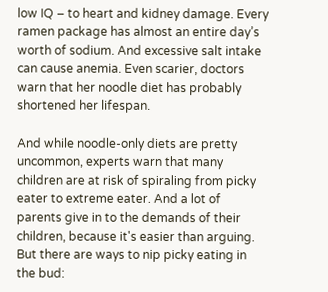low IQ – to heart and kidney damage. Every ramen package has almost an entire day’s worth of sodium. And excessive salt intake can cause anemia. Even scarier, doctors warn that her noodle diet has probably shortened her lifespan.

And while noodle-only diets are pretty uncommon, experts warn that many children are at risk of spiraling from picky eater to extreme eater. And a lot of parents give in to the demands of their children, because it's easier than arguing. But there are ways to nip picky eating in the bud: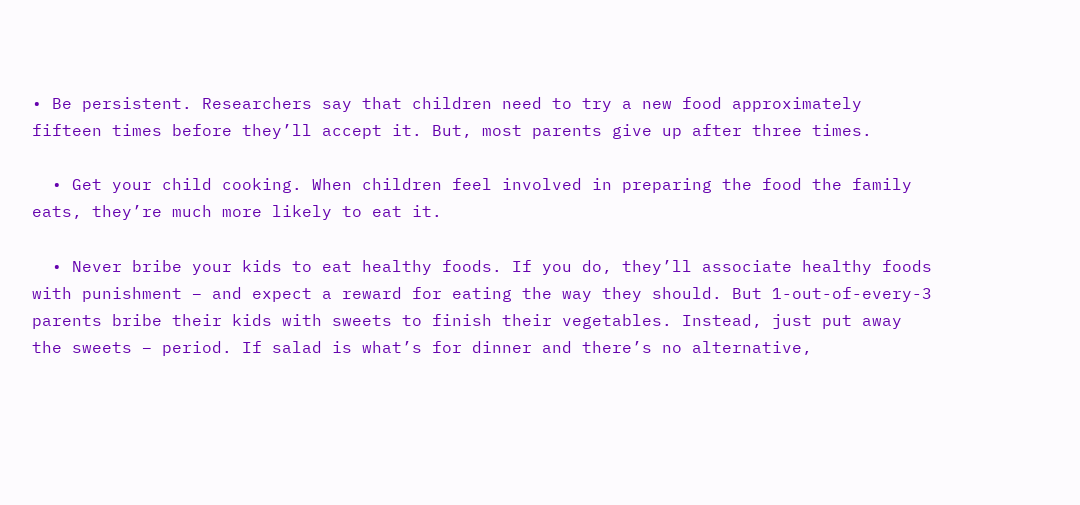• Be persistent. Researchers say that children need to try a new food approximately fifteen times before they’ll accept it. But, most parents give up after three times.

  • Get your child cooking. When children feel involved in preparing the food the family eats, they’re much more likely to eat it.

  • Never bribe your kids to eat healthy foods. If you do, they’ll associate healthy foods with punishment – and expect a reward for eating the way they should. But 1-out-of-every-3 parents bribe their kids with sweets to finish their vegetables. Instead, just put away the sweets – period. If salad is what’s for dinner and there’s no alternative,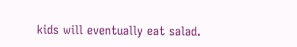kids will eventually eat salad.